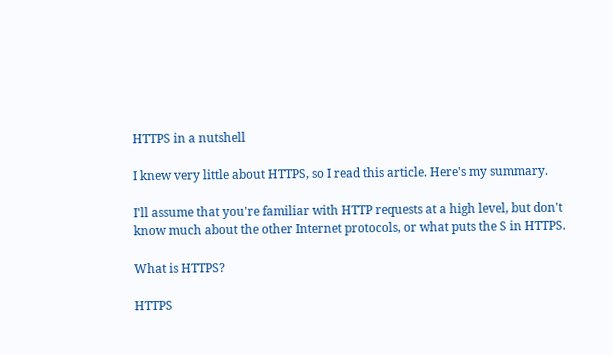HTTPS in a nutshell

I knew very little about HTTPS, so I read this article. Here's my summary.

I'll assume that you're familiar with HTTP requests at a high level, but don't know much about the other Internet protocols, or what puts the S in HTTPS.

What is HTTPS?

HTTPS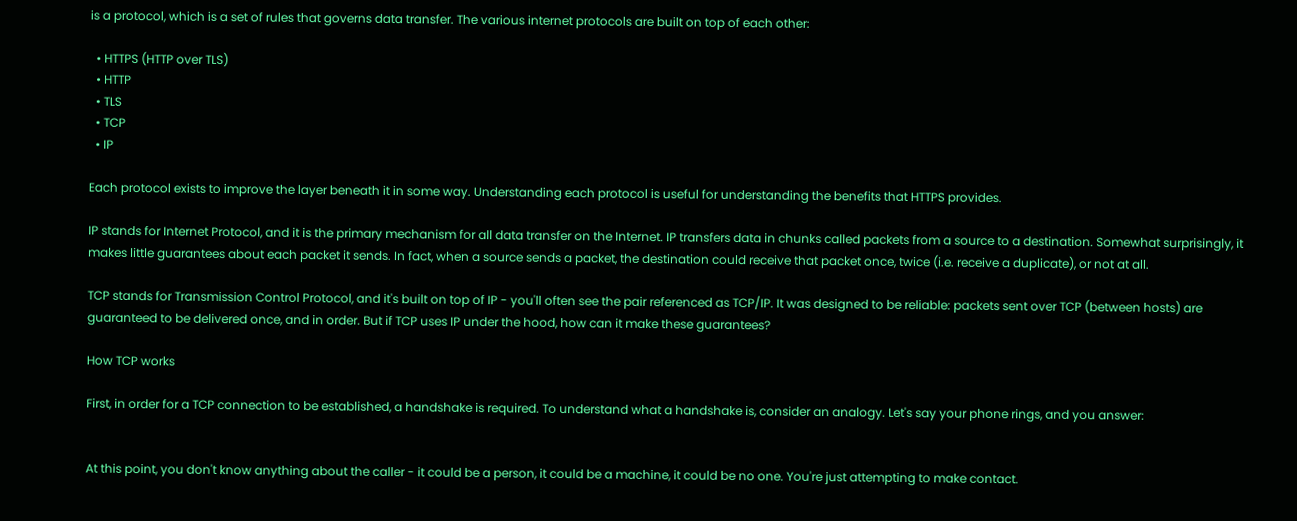is a protocol, which is a set of rules that governs data transfer. The various internet protocols are built on top of each other:

  • HTTPS (HTTP over TLS)
  • HTTP
  • TLS
  • TCP
  • IP

Each protocol exists to improve the layer beneath it in some way. Understanding each protocol is useful for understanding the benefits that HTTPS provides.

IP stands for Internet Protocol, and it is the primary mechanism for all data transfer on the Internet. IP transfers data in chunks called packets from a source to a destination. Somewhat surprisingly, it makes little guarantees about each packet it sends. In fact, when a source sends a packet, the destination could receive that packet once, twice (i.e. receive a duplicate), or not at all.

TCP stands for Transmission Control Protocol, and it's built on top of IP - you'll often see the pair referenced as TCP/IP. It was designed to be reliable: packets sent over TCP (between hosts) are guaranteed to be delivered once, and in order. But if TCP uses IP under the hood, how can it make these guarantees?

How TCP works

First, in order for a TCP connection to be established, a handshake is required. To understand what a handshake is, consider an analogy. Let's say your phone rings, and you answer:


At this point, you don't know anything about the caller - it could be a person, it could be a machine, it could be no one. You're just attempting to make contact.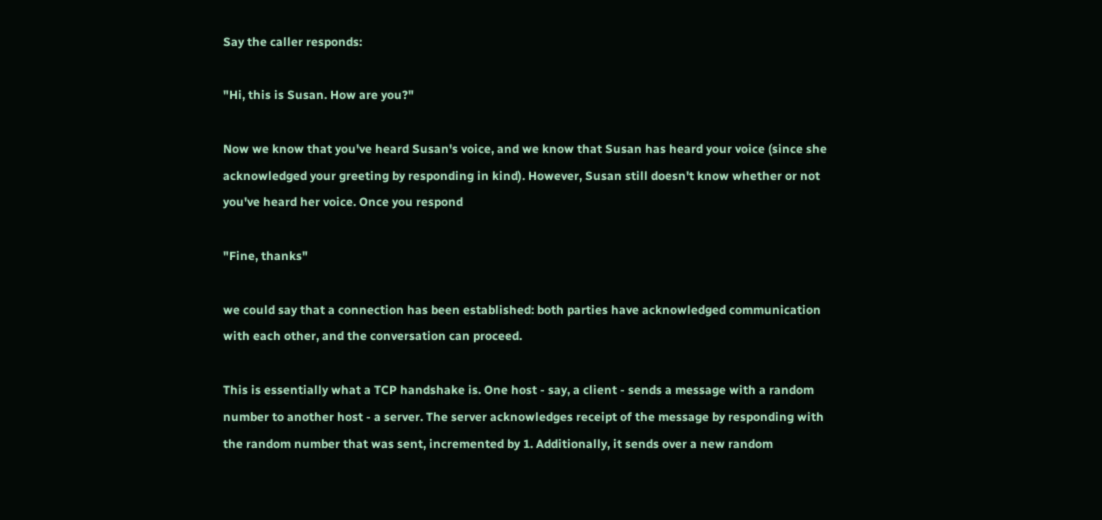Say the caller responds:

"Hi, this is Susan. How are you?"

Now we know that you've heard Susan's voice, and we know that Susan has heard your voice (since she acknowledged your greeting by responding in kind). However, Susan still doesn't know whether or not you've heard her voice. Once you respond

"Fine, thanks"

we could say that a connection has been established: both parties have acknowledged communication with each other, and the conversation can proceed.

This is essentially what a TCP handshake is. One host - say, a client - sends a message with a random number to another host - a server. The server acknowledges receipt of the message by responding with the random number that was sent, incremented by 1. Additionally, it sends over a new random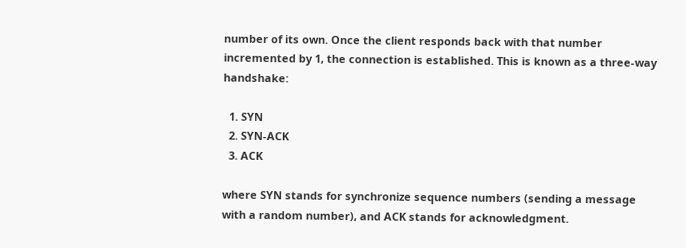number of its own. Once the client responds back with that number incremented by 1, the connection is established. This is known as a three-way handshake:

  1. SYN
  2. SYN-ACK
  3. ACK

where SYN stands for synchronize sequence numbers (sending a message with a random number), and ACK stands for acknowledgment.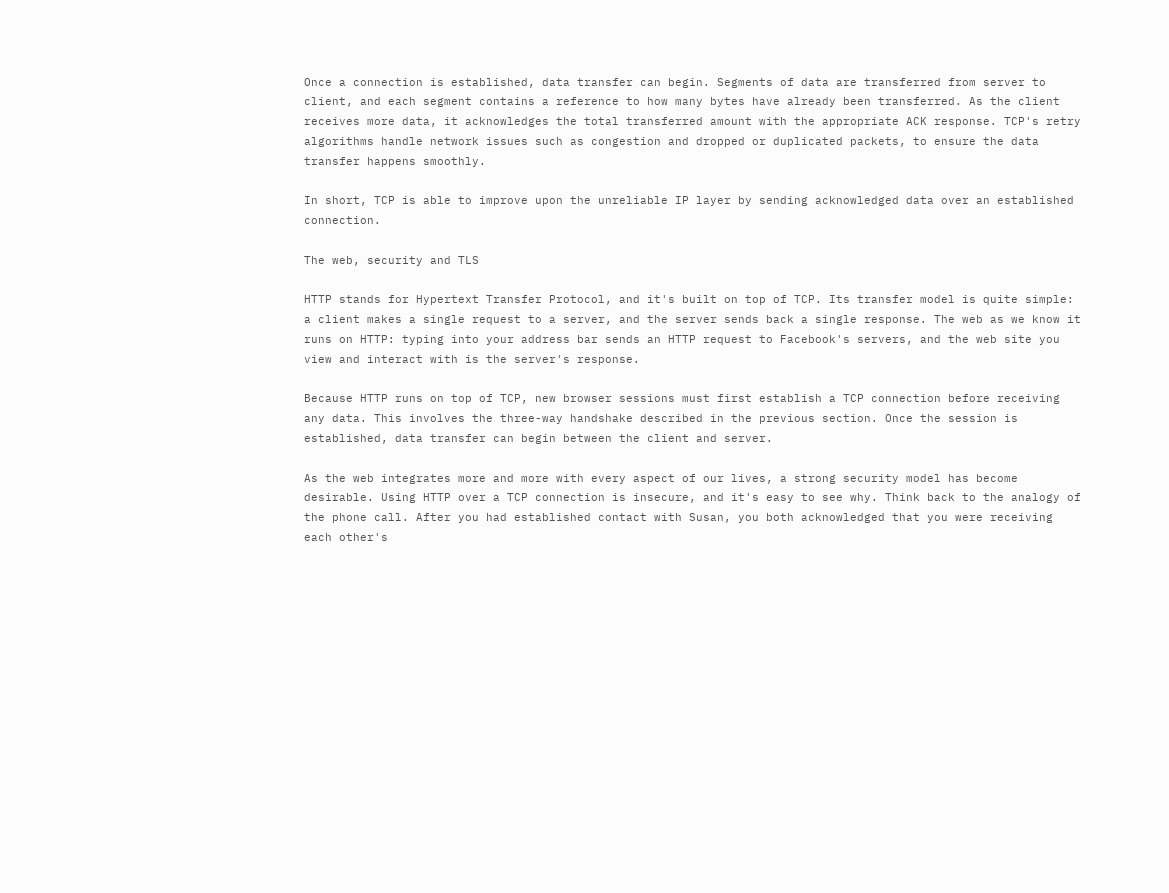Once a connection is established, data transfer can begin. Segments of data are transferred from server to client, and each segment contains a reference to how many bytes have already been transferred. As the client receives more data, it acknowledges the total transferred amount with the appropriate ACK response. TCP's retry algorithms handle network issues such as congestion and dropped or duplicated packets, to ensure the data transfer happens smoothly.

In short, TCP is able to improve upon the unreliable IP layer by sending acknowledged data over an established connection.

The web, security and TLS

HTTP stands for Hypertext Transfer Protocol, and it's built on top of TCP. Its transfer model is quite simple: a client makes a single request to a server, and the server sends back a single response. The web as we know it runs on HTTP: typing into your address bar sends an HTTP request to Facebook's servers, and the web site you view and interact with is the server's response.

Because HTTP runs on top of TCP, new browser sessions must first establish a TCP connection before receiving any data. This involves the three-way handshake described in the previous section. Once the session is established, data transfer can begin between the client and server.

As the web integrates more and more with every aspect of our lives, a strong security model has become desirable. Using HTTP over a TCP connection is insecure, and it's easy to see why. Think back to the analogy of the phone call. After you had established contact with Susan, you both acknowledged that you were receiving each other's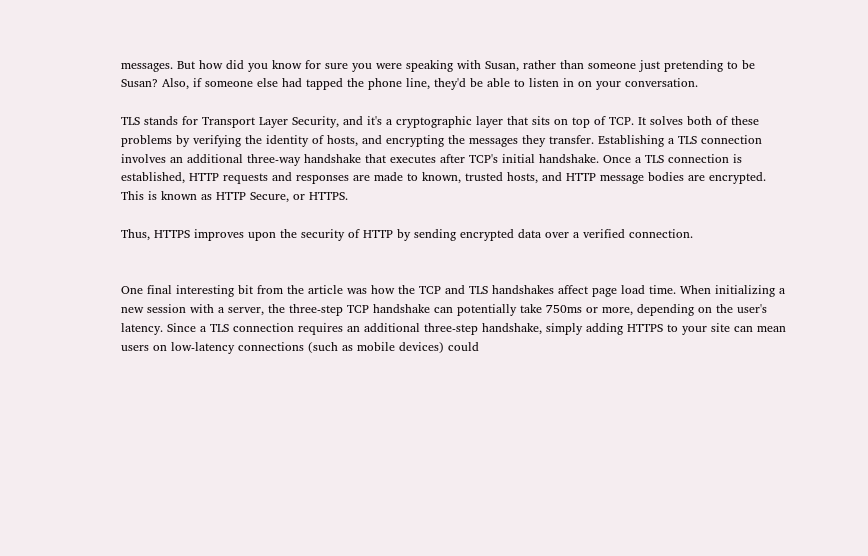messages. But how did you know for sure you were speaking with Susan, rather than someone just pretending to be Susan? Also, if someone else had tapped the phone line, they'd be able to listen in on your conversation.

TLS stands for Transport Layer Security, and it's a cryptographic layer that sits on top of TCP. It solves both of these problems by verifying the identity of hosts, and encrypting the messages they transfer. Establishing a TLS connection involves an additional three-way handshake that executes after TCP's initial handshake. Once a TLS connection is established, HTTP requests and responses are made to known, trusted hosts, and HTTP message bodies are encrypted. This is known as HTTP Secure, or HTTPS.

Thus, HTTPS improves upon the security of HTTP by sending encrypted data over a verified connection.


One final interesting bit from the article was how the TCP and TLS handshakes affect page load time. When initializing a new session with a server, the three-step TCP handshake can potentially take 750ms or more, depending on the user's latency. Since a TLS connection requires an additional three-step handshake, simply adding HTTPS to your site can mean users on low-latency connections (such as mobile devices) could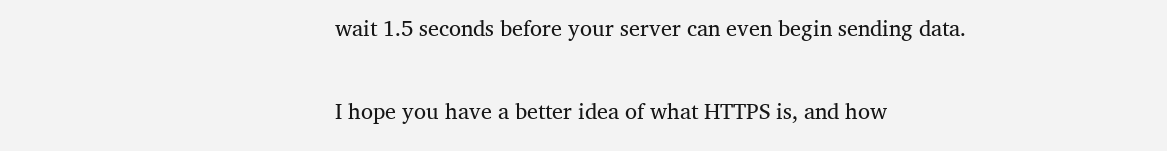wait 1.5 seconds before your server can even begin sending data.

I hope you have a better idea of what HTTPS is, and how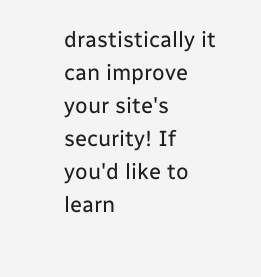drastistically it can improve your site's security! If you'd like to learn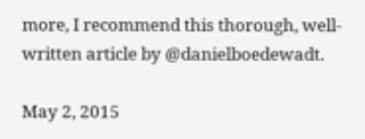more, I recommend this thorough, well-written article by @danielboedewadt.

May 2, 2015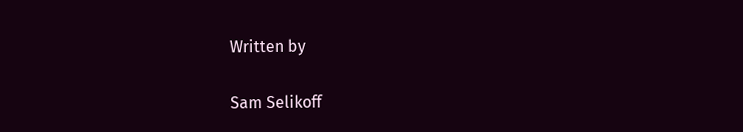Written by

Sam Selikoff